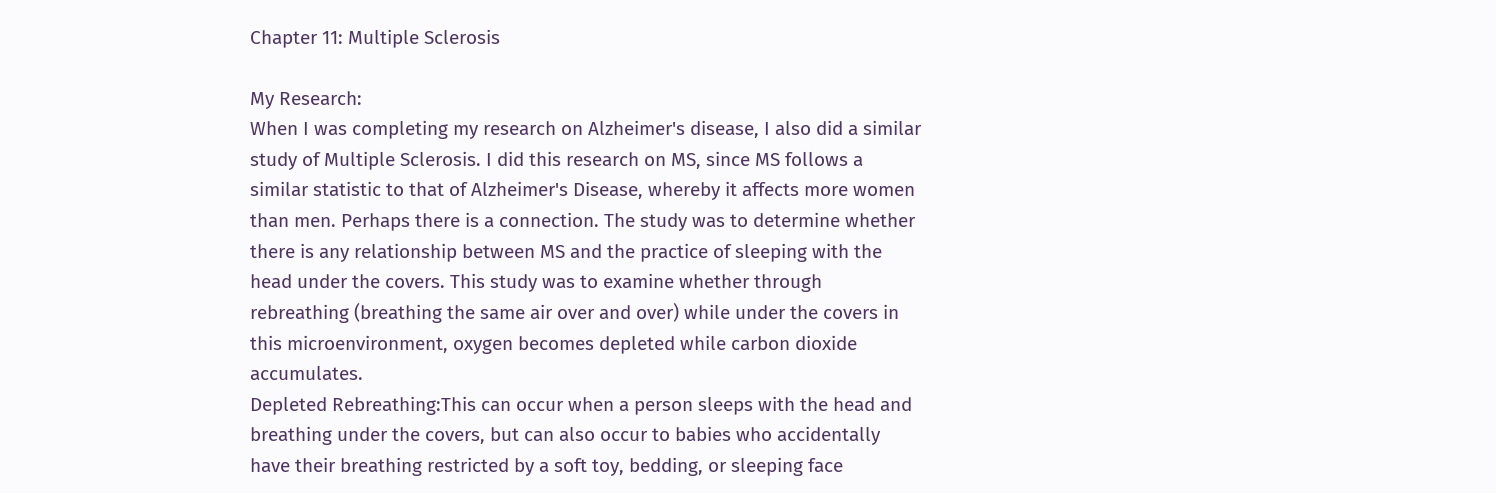Chapter 11: Multiple Sclerosis

My Research:
When I was completing my research on Alzheimer's disease, I also did a similar study of Multiple Sclerosis. I did this research on MS, since MS follows a similar statistic to that of Alzheimer's Disease, whereby it affects more women than men. Perhaps there is a connection. The study was to determine whether there is any relationship between MS and the practice of sleeping with the head under the covers. This study was to examine whether through rebreathing (breathing the same air over and over) while under the covers in this microenvironment, oxygen becomes depleted while carbon dioxide accumulates.
Depleted Rebreathing:This can occur when a person sleeps with the head and breathing under the covers, but can also occur to babies who accidentally have their breathing restricted by a soft toy, bedding, or sleeping face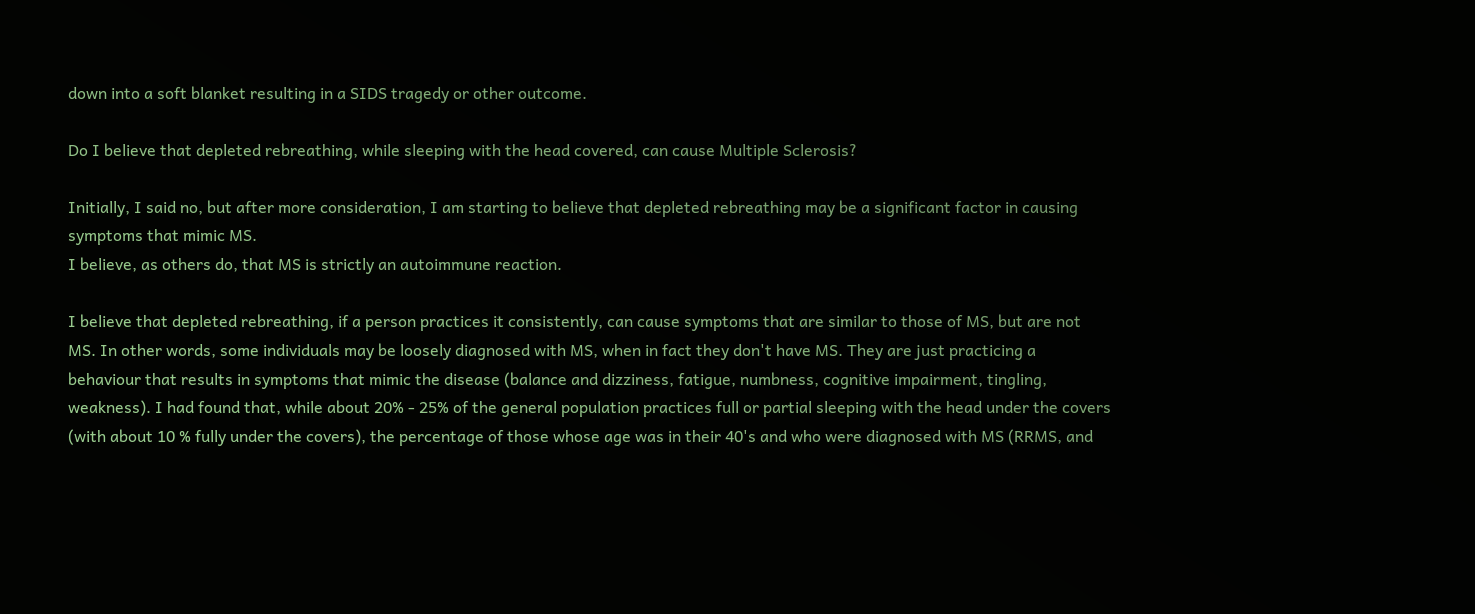down into a soft blanket resulting in a SIDS tragedy or other outcome.

Do I believe that depleted rebreathing, while sleeping with the head covered, can cause Multiple Sclerosis?

Initially, I said no, but after more consideration, I am starting to believe that depleted rebreathing may be a significant factor in causing symptoms that mimic MS.
I believe, as others do, that MS is strictly an autoimmune reaction.

I believe that depleted rebreathing, if a person practices it consistently, can cause symptoms that are similar to those of MS, but are not MS. In other words, some individuals may be loosely diagnosed with MS, when in fact they don't have MS. They are just practicing a behaviour that results in symptoms that mimic the disease (balance and dizziness, fatigue, numbness, cognitive impairment, tingling, weakness). I had found that, while about 20% - 25% of the general population practices full or partial sleeping with the head under the covers (with about 10 % fully under the covers), the percentage of those whose age was in their 40's and who were diagnosed with MS (RRMS, and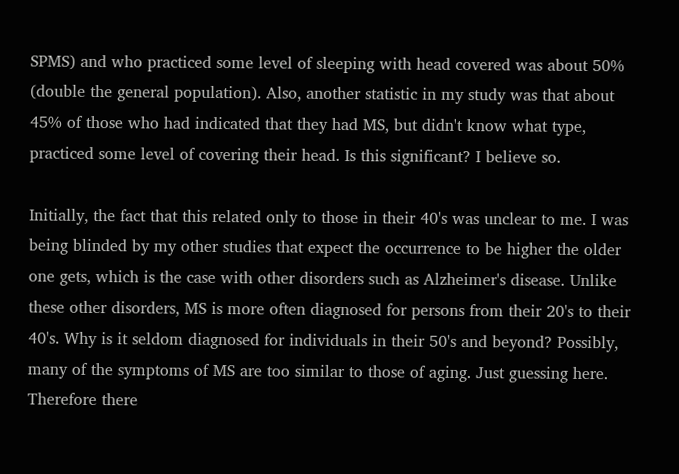SPMS) and who practiced some level of sleeping with head covered was about 50% (double the general population). Also, another statistic in my study was that about 45% of those who had indicated that they had MS, but didn't know what type, practiced some level of covering their head. Is this significant? I believe so.

Initially, the fact that this related only to those in their 40's was unclear to me. I was being blinded by my other studies that expect the occurrence to be higher the older one gets, which is the case with other disorders such as Alzheimer's disease. Unlike these other disorders, MS is more often diagnosed for persons from their 20's to their 40's. Why is it seldom diagnosed for individuals in their 50's and beyond? Possibly, many of the symptoms of MS are too similar to those of aging. Just guessing here.
Therefore there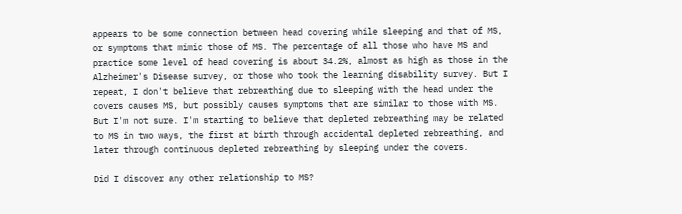appears to be some connection between head covering while sleeping and that of MS, or symptoms that mimic those of MS. The percentage of all those who have MS and practice some level of head covering is about 34.2%, almost as high as those in the Alzheimer's Disease survey, or those who took the learning disability survey. But I repeat, I don't believe that rebreathing due to sleeping with the head under the covers causes MS, but possibly causes symptoms that are similar to those with MS. But I'm not sure. I'm starting to believe that depleted rebreathing may be related to MS in two ways, the first at birth through accidental depleted rebreathing, and later through continuous depleted rebreathing by sleeping under the covers.

Did I discover any other relationship to MS?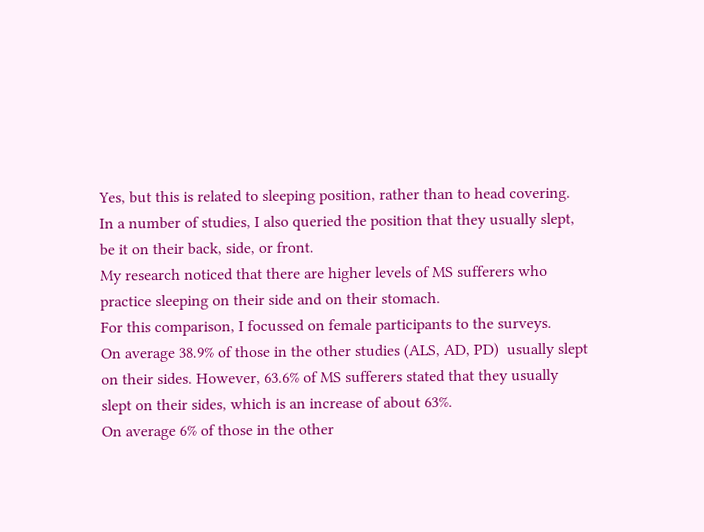Yes, but this is related to sleeping position, rather than to head covering.
In a number of studies, I also queried the position that they usually slept, be it on their back, side, or front.
My research noticed that there are higher levels of MS sufferers who practice sleeping on their side and on their stomach.
For this comparison, I focussed on female participants to the surveys.
On average 38.9% of those in the other studies (ALS, AD, PD)  usually slept on their sides. However, 63.6% of MS sufferers stated that they usually slept on their sides, which is an increase of about 63%.
On average 6% of those in the other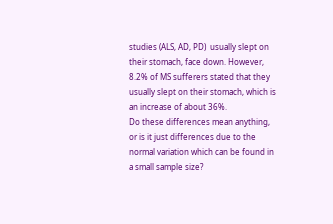studies (ALS, AD, PD)  usually slept on their stomach, face down. However, 8.2% of MS sufferers stated that they usually slept on their stomach, which is an increase of about 36%.
Do these differences mean anything, or is it just differences due to the normal variation which can be found in a small sample size?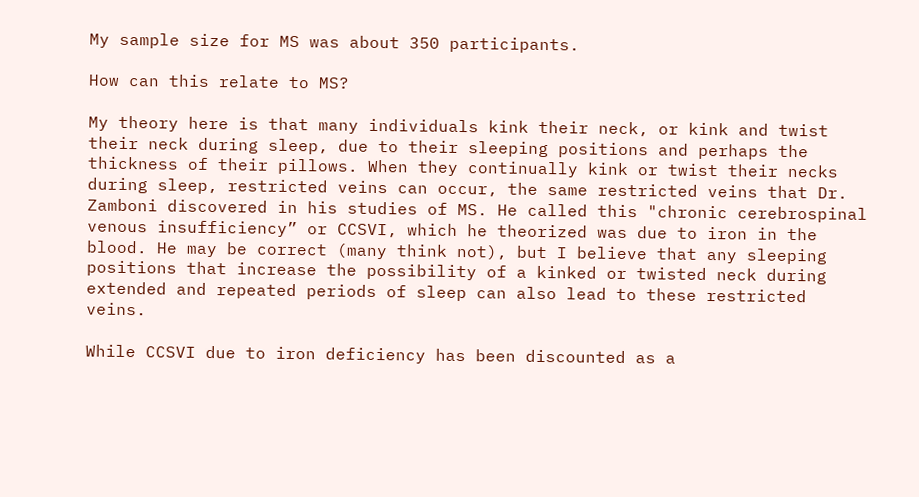My sample size for MS was about 350 participants.

How can this relate to MS?

My theory here is that many individuals kink their neck, or kink and twist their neck during sleep, due to their sleeping positions and perhaps the thickness of their pillows. When they continually kink or twist their necks during sleep, restricted veins can occur, the same restricted veins that Dr. Zamboni discovered in his studies of MS. He called this "chronic cerebrospinal venous insufficiency” or CCSVI, which he theorized was due to iron in the blood. He may be correct (many think not), but I believe that any sleeping positions that increase the possibility of a kinked or twisted neck during extended and repeated periods of sleep can also lead to these restricted veins.

While CCSVI due to iron deficiency has been discounted as a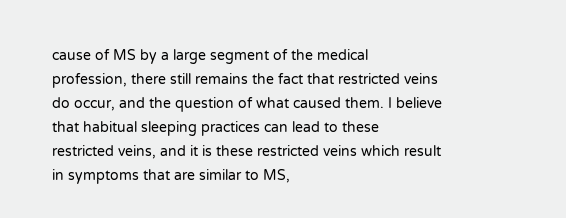cause of MS by a large segment of the medical profession, there still remains the fact that restricted veins do occur, and the question of what caused them. I believe that habitual sleeping practices can lead to these restricted veins, and it is these restricted veins which result in symptoms that are similar to MS,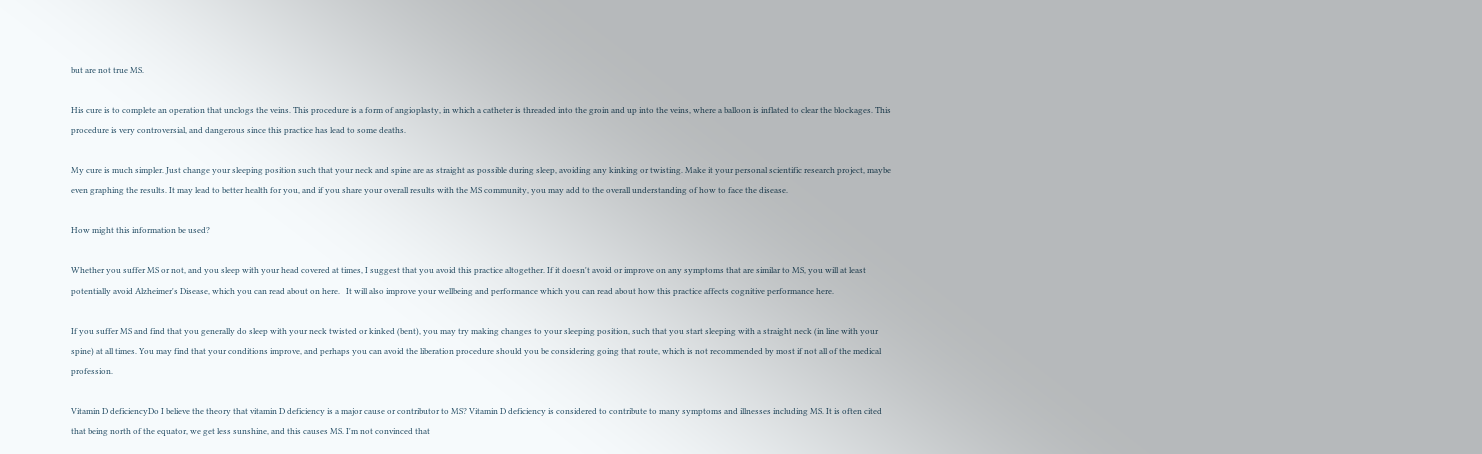but are not true MS.

His cure is to complete an operation that unclogs the veins. This procedure is a form of angioplasty, in which a catheter is threaded into the groin and up into the veins, where a balloon is inflated to clear the blockages. This procedure is very controversial, and dangerous since this practice has lead to some deaths.

My cure is much simpler. Just change your sleeping position such that your neck and spine are as straight as possible during sleep, avoiding any kinking or twisting. Make it your personal scientific research project, maybe even graphing the results. It may lead to better health for you, and if you share your overall results with the MS community, you may add to the overall understanding of how to face the disease.

How might this information be used?

Whether you suffer MS or not, and you sleep with your head covered at times, I suggest that you avoid this practice altogether. If it doesn't avoid or improve on any symptoms that are similar to MS, you will at least potentially avoid Alzheimer's Disease, which you can read about on here.   It will also improve your wellbeing and performance which you can read about how this practice affects cognitive performance here.

If you suffer MS and find that you generally do sleep with your neck twisted or kinked (bent), you may try making changes to your sleeping position, such that you start sleeping with a straight neck (in line with your spine) at all times. You may find that your conditions improve, and perhaps you can avoid the liberation procedure should you be considering going that route, which is not recommended by most if not all of the medical profession.

Vitamin D deficiencyDo I believe the theory that vitamin D deficiency is a major cause or contributor to MS? Vitamin D deficiency is considered to contribute to many symptoms and illnesses including MS. It is often cited that being north of the equator, we get less sunshine, and this causes MS. I'm not convinced that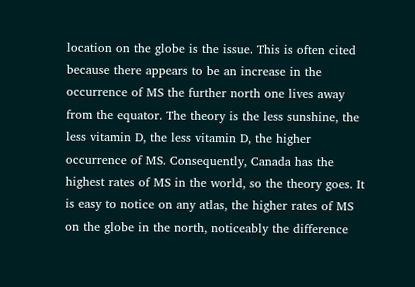location on the globe is the issue. This is often cited because there appears to be an increase in the occurrence of MS the further north one lives away from the equator. The theory is the less sunshine, the less vitamin D, the less vitamin D, the higher occurrence of MS. Consequently, Canada has the highest rates of MS in the world, so the theory goes. It is easy to notice on any atlas, the higher rates of MS on the globe in the north, noticeably the difference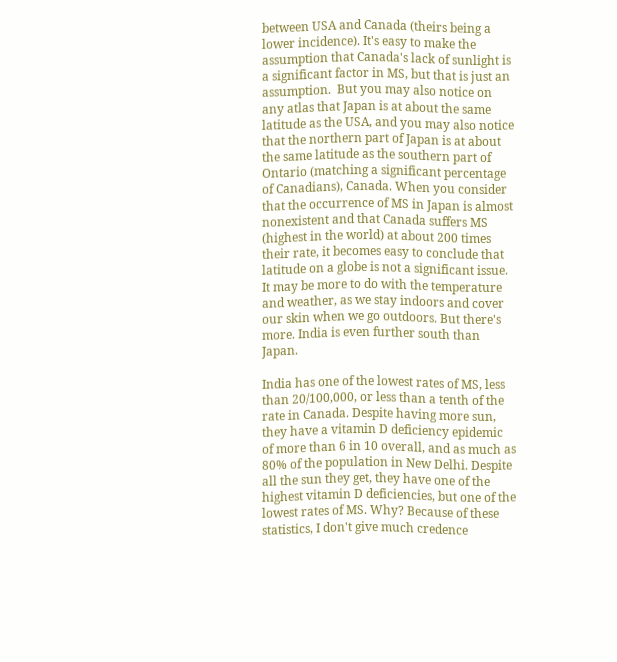between USA and Canada (theirs being a lower incidence). It's easy to make the assumption that Canada's lack of sunlight is a significant factor in MS, but that is just an assumption.  But you may also notice on any atlas that Japan is at about the same latitude as the USA, and you may also notice that the northern part of Japan is at about the same latitude as the southern part of Ontario (matching a significant percentage of Canadians), Canada. When you consider that the occurrence of MS in Japan is almost nonexistent and that Canada suffers MS (highest in the world) at about 200 times their rate, it becomes easy to conclude that latitude on a globe is not a significant issue. It may be more to do with the temperature and weather, as we stay indoors and cover our skin when we go outdoors. But there's more. India is even further south than Japan.

India has one of the lowest rates of MS, less than 20/100,000, or less than a tenth of the rate in Canada. Despite having more sun, they have a vitamin D deficiency epidemic of more than 6 in 10 overall, and as much as 80% of the population in New Delhi. Despite all the sun they get, they have one of the highest vitamin D deficiencies, but one of the lowest rates of MS. Why? Because of these statistics, I don't give much credence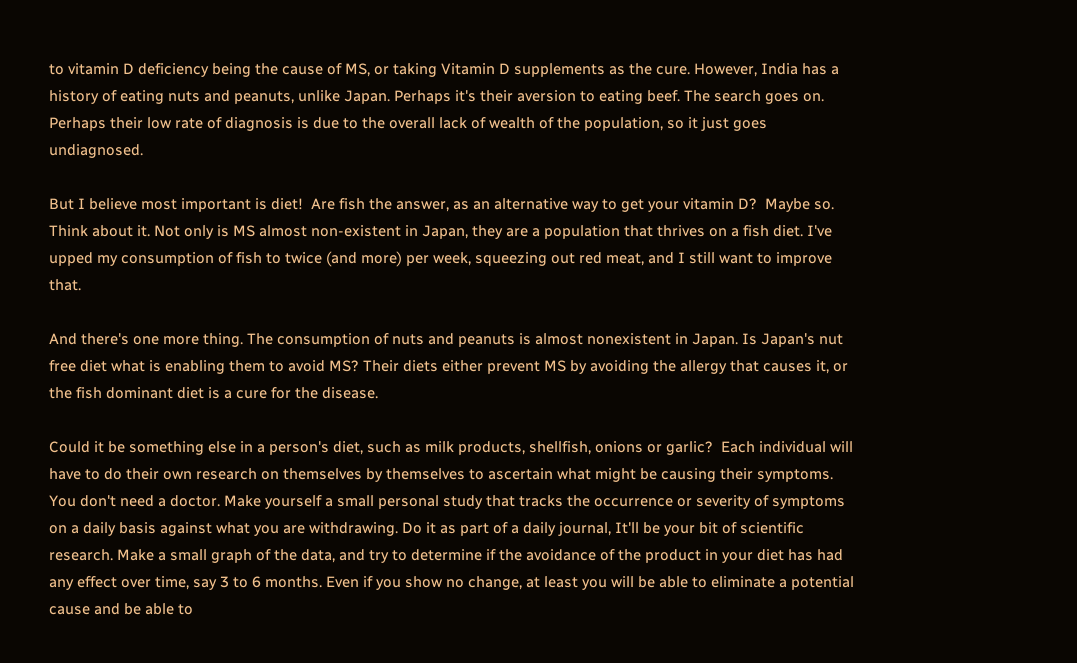to vitamin D deficiency being the cause of MS, or taking Vitamin D supplements as the cure. However, India has a history of eating nuts and peanuts, unlike Japan. Perhaps it's their aversion to eating beef. The search goes on. Perhaps their low rate of diagnosis is due to the overall lack of wealth of the population, so it just goes undiagnosed.

But I believe most important is diet!  Are fish the answer, as an alternative way to get your vitamin D?  Maybe so. Think about it. Not only is MS almost non-existent in Japan, they are a population that thrives on a fish diet. I've upped my consumption of fish to twice (and more) per week, squeezing out red meat, and I still want to improve that.

And there's one more thing. The consumption of nuts and peanuts is almost nonexistent in Japan. Is Japan's nut free diet what is enabling them to avoid MS? Their diets either prevent MS by avoiding the allergy that causes it, or the fish dominant diet is a cure for the disease.

Could it be something else in a person's diet, such as milk products, shellfish, onions or garlic?  Each individual will have to do their own research on themselves by themselves to ascertain what might be causing their symptoms. You don't need a doctor. Make yourself a small personal study that tracks the occurrence or severity of symptoms on a daily basis against what you are withdrawing. Do it as part of a daily journal, It'll be your bit of scientific research. Make a small graph of the data, and try to determine if the avoidance of the product in your diet has had any effect over time, say 3 to 6 months. Even if you show no change, at least you will be able to eliminate a potential cause and be able to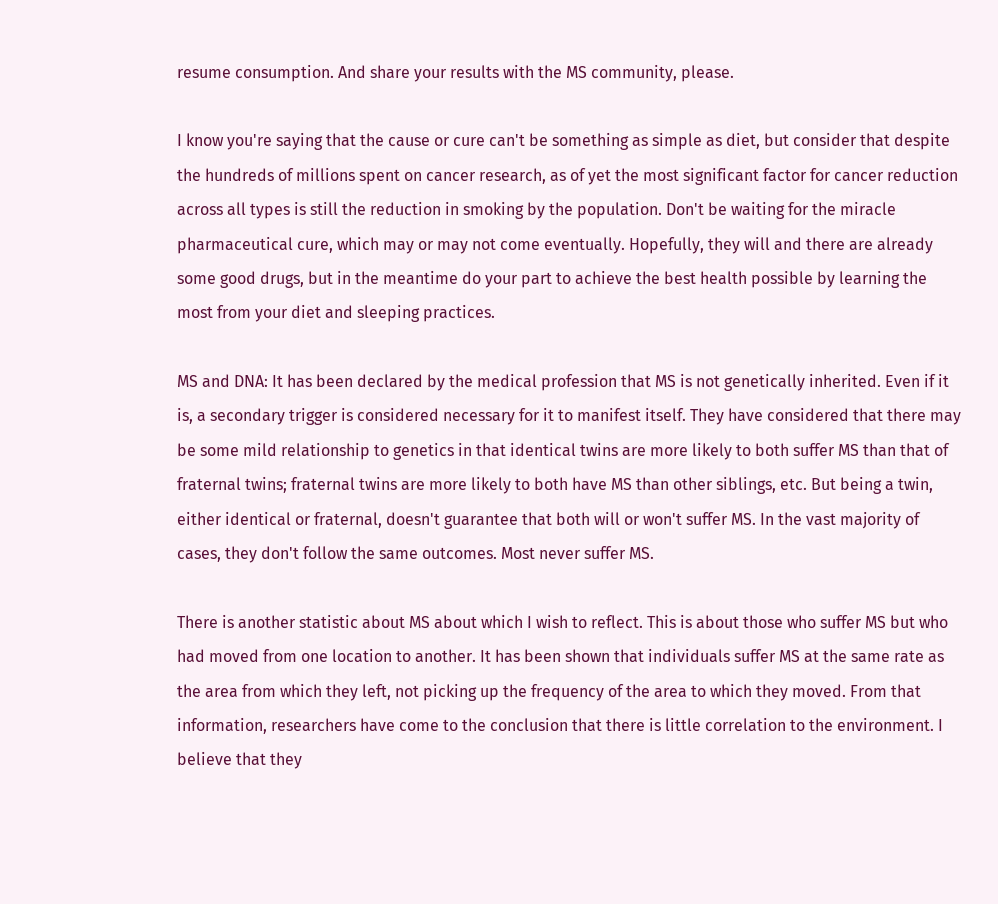resume consumption. And share your results with the MS community, please.

I know you're saying that the cause or cure can't be something as simple as diet, but consider that despite the hundreds of millions spent on cancer research, as of yet the most significant factor for cancer reduction across all types is still the reduction in smoking by the population. Don't be waiting for the miracle pharmaceutical cure, which may or may not come eventually. Hopefully, they will and there are already some good drugs, but in the meantime do your part to achieve the best health possible by learning the most from your diet and sleeping practices.

MS and DNA: It has been declared by the medical profession that MS is not genetically inherited. Even if it is, a secondary trigger is considered necessary for it to manifest itself. They have considered that there may be some mild relationship to genetics in that identical twins are more likely to both suffer MS than that of fraternal twins; fraternal twins are more likely to both have MS than other siblings, etc. But being a twin, either identical or fraternal, doesn't guarantee that both will or won't suffer MS. In the vast majority of cases, they don't follow the same outcomes. Most never suffer MS.

There is another statistic about MS about which I wish to reflect. This is about those who suffer MS but who had moved from one location to another. It has been shown that individuals suffer MS at the same rate as the area from which they left, not picking up the frequency of the area to which they moved. From that information, researchers have come to the conclusion that there is little correlation to the environment. I believe that they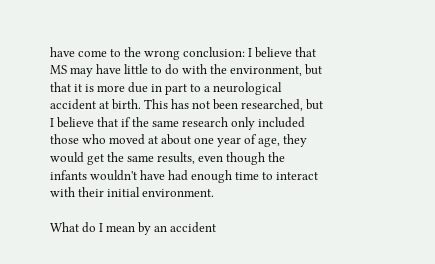have come to the wrong conclusion: I believe that MS may have little to do with the environment, but that it is more due in part to a neurological accident at birth. This has not been researched, but I believe that if the same research only included those who moved at about one year of age, they would get the same results, even though the infants wouldn't have had enough time to interact with their initial environment.

What do I mean by an accident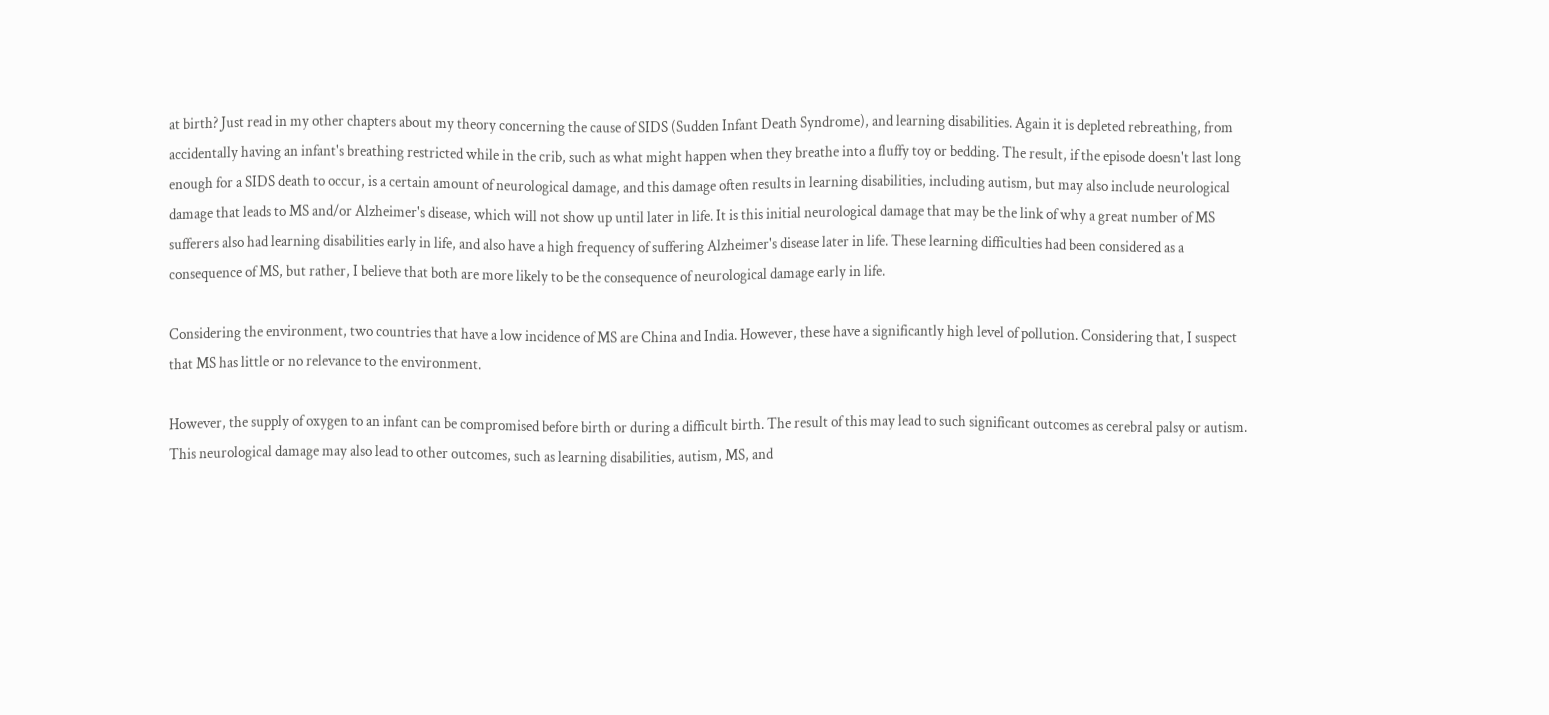at birth? Just read in my other chapters about my theory concerning the cause of SIDS (Sudden Infant Death Syndrome), and learning disabilities. Again it is depleted rebreathing, from accidentally having an infant's breathing restricted while in the crib, such as what might happen when they breathe into a fluffy toy or bedding. The result, if the episode doesn't last long enough for a SIDS death to occur, is a certain amount of neurological damage, and this damage often results in learning disabilities, including autism, but may also include neurological damage that leads to MS and/or Alzheimer's disease, which will not show up until later in life. It is this initial neurological damage that may be the link of why a great number of MS sufferers also had learning disabilities early in life, and also have a high frequency of suffering Alzheimer's disease later in life. These learning difficulties had been considered as a consequence of MS, but rather, I believe that both are more likely to be the consequence of neurological damage early in life.

Considering the environment, two countries that have a low incidence of MS are China and India. However, these have a significantly high level of pollution. Considering that, I suspect that MS has little or no relevance to the environment.

However, the supply of oxygen to an infant can be compromised before birth or during a difficult birth. The result of this may lead to such significant outcomes as cerebral palsy or autism. This neurological damage may also lead to other outcomes, such as learning disabilities, autism, MS, and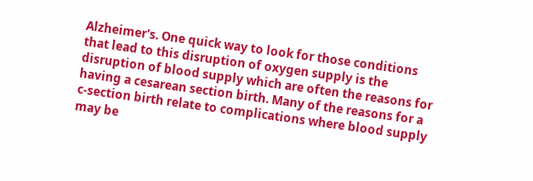Alzheimer's. One quick way to look for those conditions that lead to this disruption of oxygen supply is the disruption of blood supply which are often the reasons for having a cesarean section birth. Many of the reasons for a c-section birth relate to complications where blood supply may be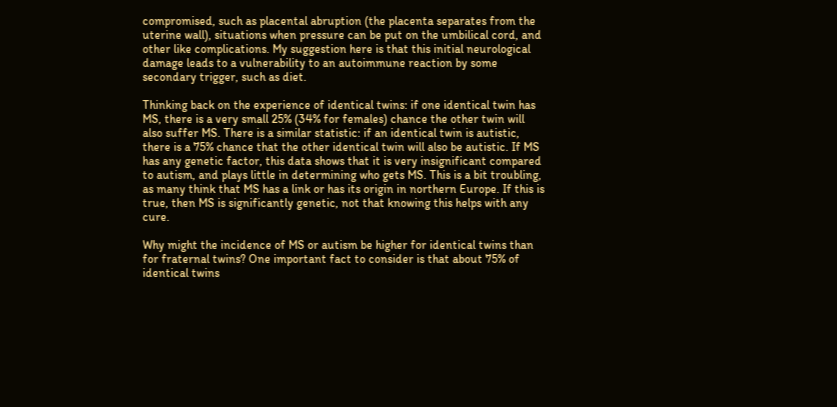compromised, such as placental abruption (the placenta separates from the uterine wall), situations when pressure can be put on the umbilical cord, and other like complications. My suggestion here is that this initial neurological damage leads to a vulnerability to an autoimmune reaction by some secondary trigger, such as diet.

Thinking back on the experience of identical twins: if one identical twin has MS, there is a very small 25% (34% for females) chance the other twin will also suffer MS. There is a similar statistic: if an identical twin is autistic, there is a 75% chance that the other identical twin will also be autistic. If MS has any genetic factor, this data shows that it is very insignificant compared to autism, and plays little in determining who gets MS. This is a bit troubling, as many think that MS has a link or has its origin in northern Europe. If this is true, then MS is significantly genetic, not that knowing this helps with any cure.

Why might the incidence of MS or autism be higher for identical twins than for fraternal twins? One important fact to consider is that about 75% of identical twins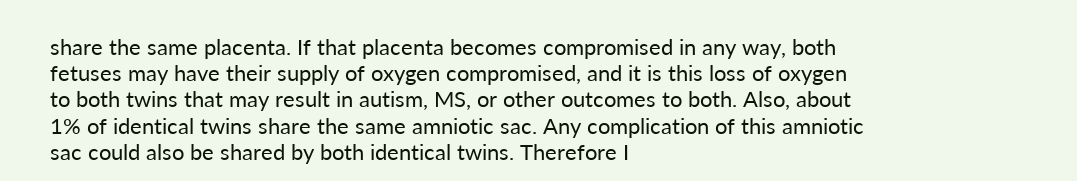share the same placenta. If that placenta becomes compromised in any way, both fetuses may have their supply of oxygen compromised, and it is this loss of oxygen to both twins that may result in autism, MS, or other outcomes to both. Also, about 1% of identical twins share the same amniotic sac. Any complication of this amniotic sac could also be shared by both identical twins. Therefore I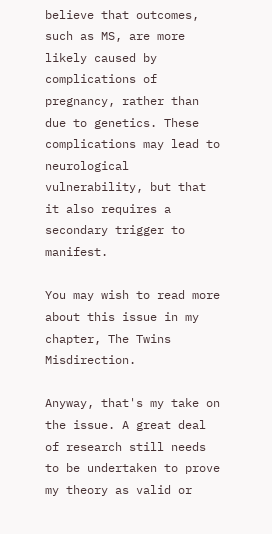believe that outcomes, such as MS, are more likely caused by complications of pregnancy, rather than due to genetics. These complications may lead to neurological vulnerability, but that it also requires a secondary trigger to manifest.

You may wish to read more about this issue in my chapter, The Twins Misdirection.

Anyway, that's my take on the issue. A great deal of research still needs to be undertaken to prove my theory as valid or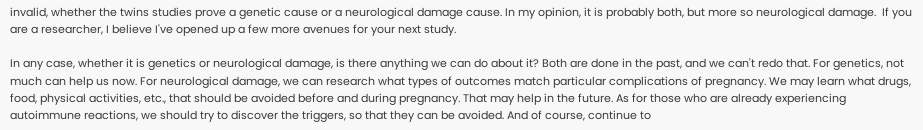invalid, whether the twins studies prove a genetic cause or a neurological damage cause. In my opinion, it is probably both, but more so neurological damage.  If you are a researcher, I believe I've opened up a few more avenues for your next study.

In any case, whether it is genetics or neurological damage, is there anything we can do about it? Both are done in the past, and we can't redo that. For genetics, not much can help us now. For neurological damage, we can research what types of outcomes match particular complications of pregnancy. We may learn what drugs, food, physical activities, etc., that should be avoided before and during pregnancy. That may help in the future. As for those who are already experiencing autoimmune reactions, we should try to discover the triggers, so that they can be avoided. And of course, continue to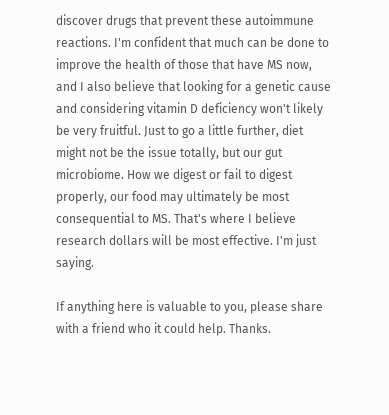discover drugs that prevent these autoimmune reactions. I'm confident that much can be done to improve the health of those that have MS now, and I also believe that looking for a genetic cause and considering vitamin D deficiency won't likely be very fruitful. Just to go a little further, diet might not be the issue totally, but our gut microbiome. How we digest or fail to digest properly, our food may ultimately be most consequential to MS. That's where I believe research dollars will be most effective. I'm just saying.

If anything here is valuable to you, please share with a friend who it could help. Thanks.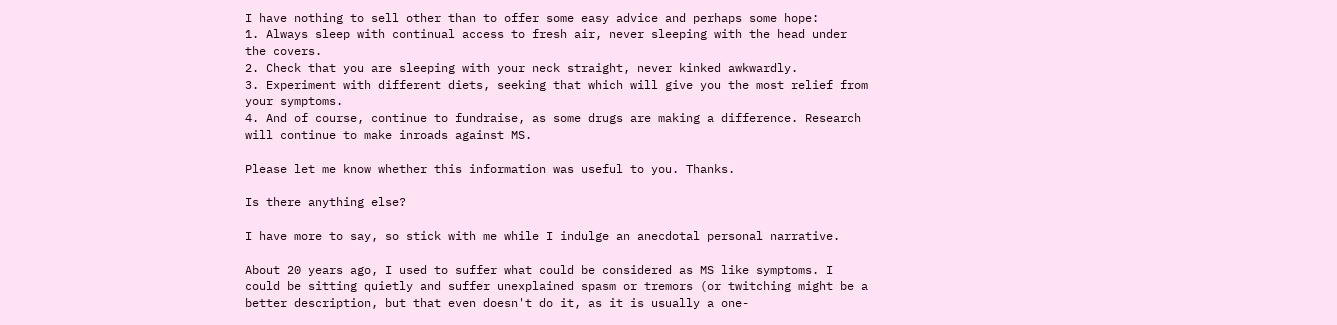I have nothing to sell other than to offer some easy advice and perhaps some hope:
1. Always sleep with continual access to fresh air, never sleeping with the head under the covers.
2. Check that you are sleeping with your neck straight, never kinked awkwardly.
3. Experiment with different diets, seeking that which will give you the most relief from your symptoms.
4. And of course, continue to fundraise, as some drugs are making a difference. Research will continue to make inroads against MS.

Please let me know whether this information was useful to you. Thanks.

Is there anything else?

I have more to say, so stick with me while I indulge an anecdotal personal narrative.

About 20 years ago, I used to suffer what could be considered as MS like symptoms. I could be sitting quietly and suffer unexplained spasm or tremors (or twitching might be a better description, but that even doesn't do it, as it is usually a one-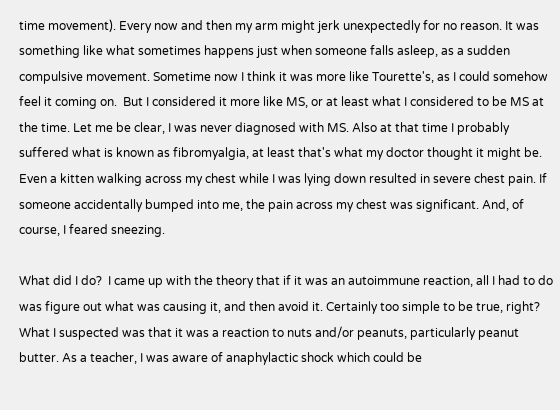time movement). Every now and then my arm might jerk unexpectedly for no reason. It was something like what sometimes happens just when someone falls asleep, as a sudden compulsive movement. Sometime now I think it was more like Tourette's, as I could somehow feel it coming on.  But I considered it more like MS, or at least what I considered to be MS at the time. Let me be clear, I was never diagnosed with MS. Also at that time I probably suffered what is known as fibromyalgia, at least that's what my doctor thought it might be. Even a kitten walking across my chest while I was lying down resulted in severe chest pain. If someone accidentally bumped into me, the pain across my chest was significant. And, of course, I feared sneezing.

What did I do?  I came up with the theory that if it was an autoimmune reaction, all I had to do was figure out what was causing it, and then avoid it. Certainly too simple to be true, right? What I suspected was that it was a reaction to nuts and/or peanuts, particularly peanut butter. As a teacher, I was aware of anaphylactic shock which could be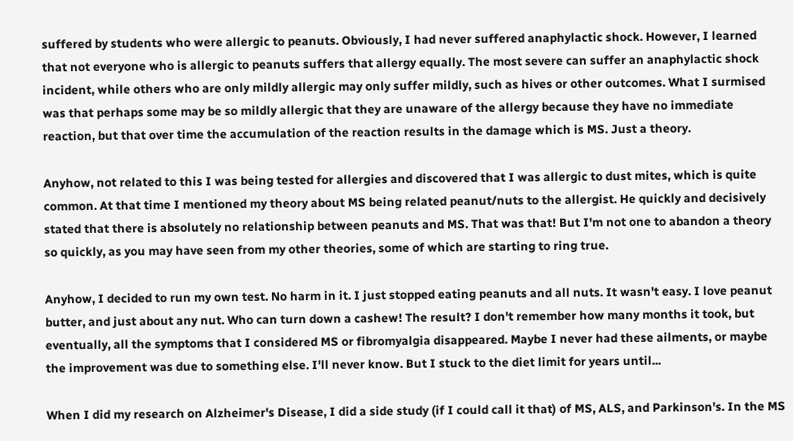suffered by students who were allergic to peanuts. Obviously, I had never suffered anaphylactic shock. However, I learned that not everyone who is allergic to peanuts suffers that allergy equally. The most severe can suffer an anaphylactic shock incident, while others who are only mildly allergic may only suffer mildly, such as hives or other outcomes. What I surmised was that perhaps some may be so mildly allergic that they are unaware of the allergy because they have no immediate reaction, but that over time the accumulation of the reaction results in the damage which is MS. Just a theory.

Anyhow, not related to this I was being tested for allergies and discovered that I was allergic to dust mites, which is quite common. At that time I mentioned my theory about MS being related peanut/nuts to the allergist. He quickly and decisively stated that there is absolutely no relationship between peanuts and MS. That was that! But I'm not one to abandon a theory so quickly, as you may have seen from my other theories, some of which are starting to ring true.

Anyhow, I decided to run my own test. No harm in it. I just stopped eating peanuts and all nuts. It wasn't easy. I love peanut butter, and just about any nut. Who can turn down a cashew! The result? I don't remember how many months it took, but eventually, all the symptoms that I considered MS or fibromyalgia disappeared. Maybe I never had these ailments, or maybe the improvement was due to something else. I'll never know. But I stuck to the diet limit for years until...

When I did my research on Alzheimer's Disease, I did a side study (if I could call it that) of MS, ALS, and Parkinson's. In the MS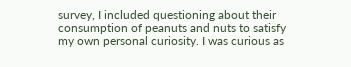survey, I included questioning about their consumption of peanuts and nuts to satisfy my own personal curiosity. I was curious as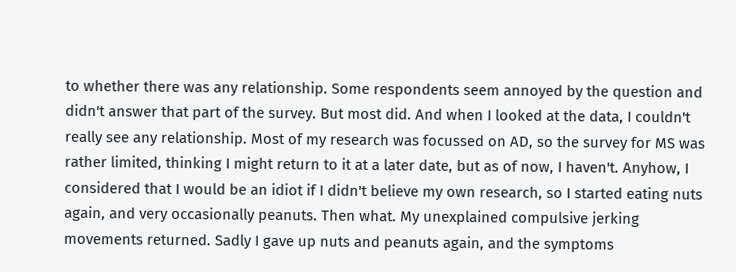to whether there was any relationship. Some respondents seem annoyed by the question and didn't answer that part of the survey. But most did. And when I looked at the data, I couldn't really see any relationship. Most of my research was focussed on AD, so the survey for MS was rather limited, thinking I might return to it at a later date, but as of now, I haven't. Anyhow, I considered that I would be an idiot if I didn't believe my own research, so I started eating nuts again, and very occasionally peanuts. Then what. My unexplained compulsive jerking movements returned. Sadly I gave up nuts and peanuts again, and the symptoms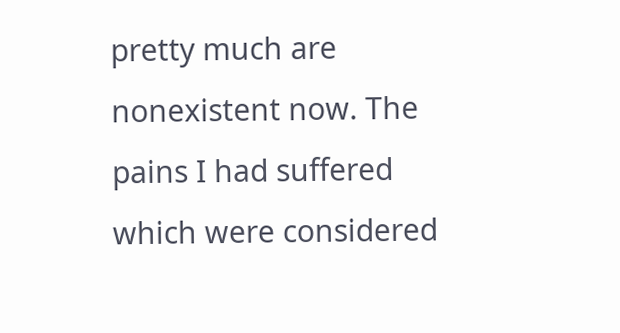pretty much are nonexistent now. The pains I had suffered which were considered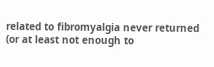related to fibromyalgia never returned (or at least not enough to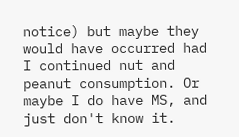notice) but maybe they would have occurred had I continued nut and peanut consumption. Or maybe I do have MS, and just don't know it.